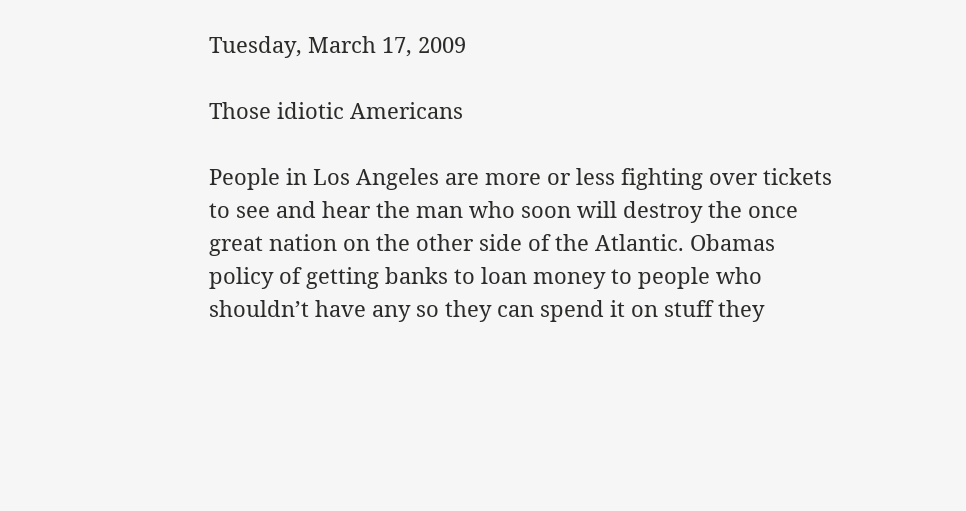Tuesday, March 17, 2009

Those idiotic Americans

People in Los Angeles are more or less fighting over tickets to see and hear the man who soon will destroy the once great nation on the other side of the Atlantic. Obamas policy of getting banks to loan money to people who shouldn’t have any so they can spend it on stuff they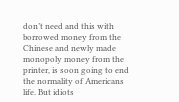don’t need and this with borrowed money from the Chinese and newly made monopoly money from the printer, is soon going to end the normality of Americans life. But idiots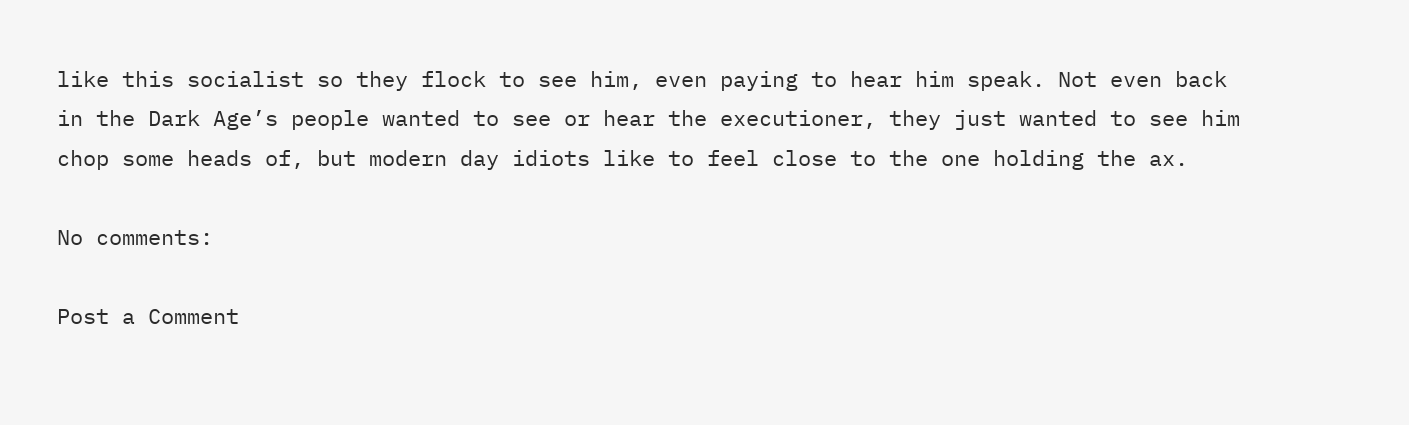like this socialist so they flock to see him, even paying to hear him speak. Not even back in the Dark Age’s people wanted to see or hear the executioner, they just wanted to see him chop some heads of, but modern day idiots like to feel close to the one holding the ax.

No comments:

Post a Comment